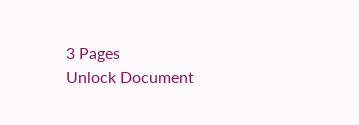3 Pages
Unlock Document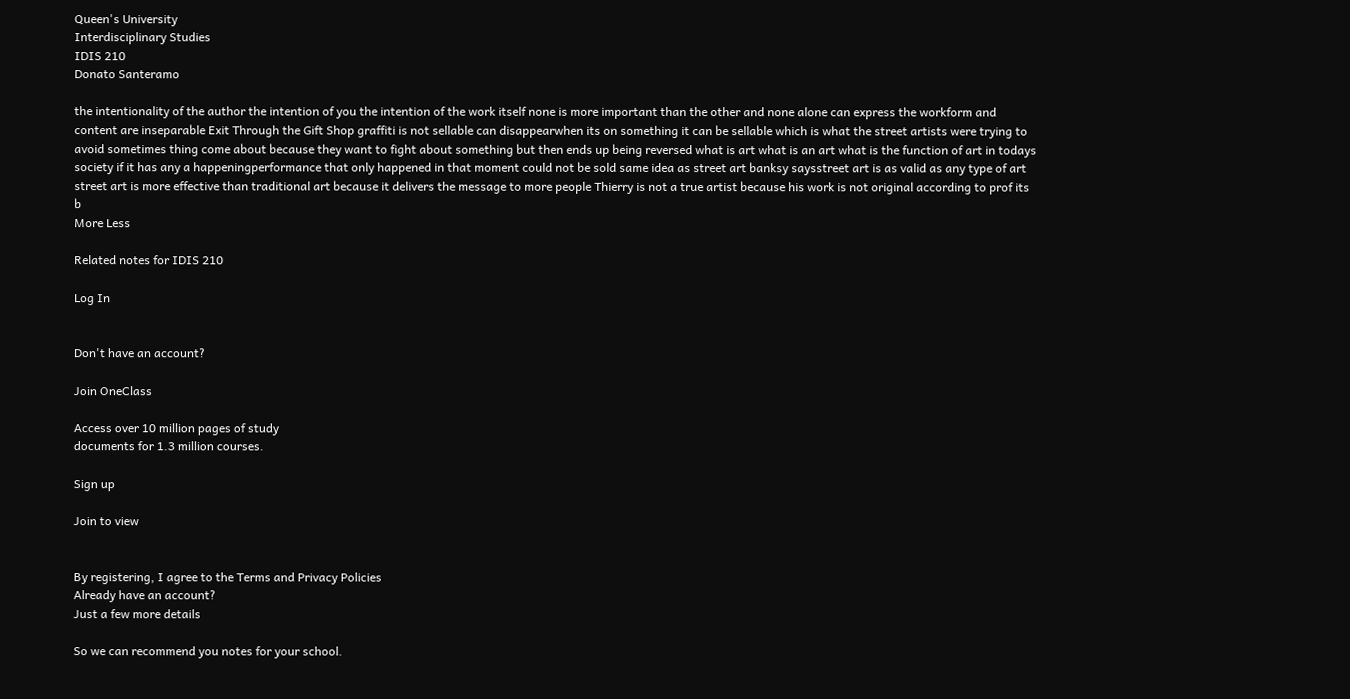Queen's University
Interdisciplinary Studies
IDIS 210
Donato Santeramo

the intentionality of the author the intention of you the intention of the work itself none is more important than the other and none alone can express the workform and content are inseparable Exit Through the Gift Shop graffiti is not sellable can disappearwhen its on something it can be sellable which is what the street artists were trying to avoid sometimes thing come about because they want to fight about something but then ends up being reversed what is art what is an art what is the function of art in todays society if it has any a happeningperformance that only happened in that moment could not be sold same idea as street art banksy saysstreet art is as valid as any type of art street art is more effective than traditional art because it delivers the message to more people Thierry is not a true artist because his work is not original according to prof its b
More Less

Related notes for IDIS 210

Log In


Don't have an account?

Join OneClass

Access over 10 million pages of study
documents for 1.3 million courses.

Sign up

Join to view


By registering, I agree to the Terms and Privacy Policies
Already have an account?
Just a few more details

So we can recommend you notes for your school.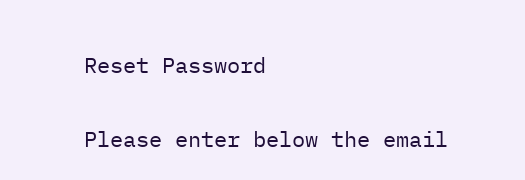Reset Password

Please enter below the email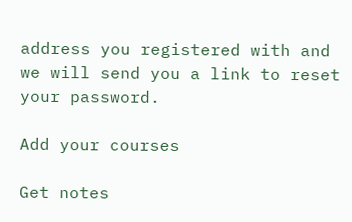address you registered with and we will send you a link to reset your password.

Add your courses

Get notes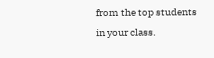from the top students in your class.